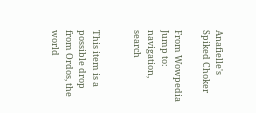Anafielle's Spiked Choker

From Wowpedia
Jump to: navigation, search


This item is a possible drop from Ordos, the world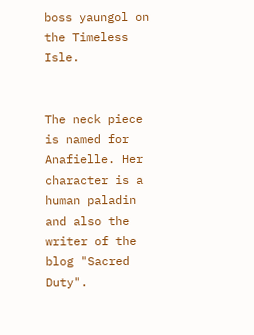boss yaungol on the Timeless Isle.


The neck piece is named for Anafielle. Her character is a human paladin and also the writer of the blog "Sacred Duty".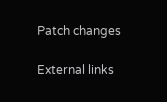Patch changes

External links